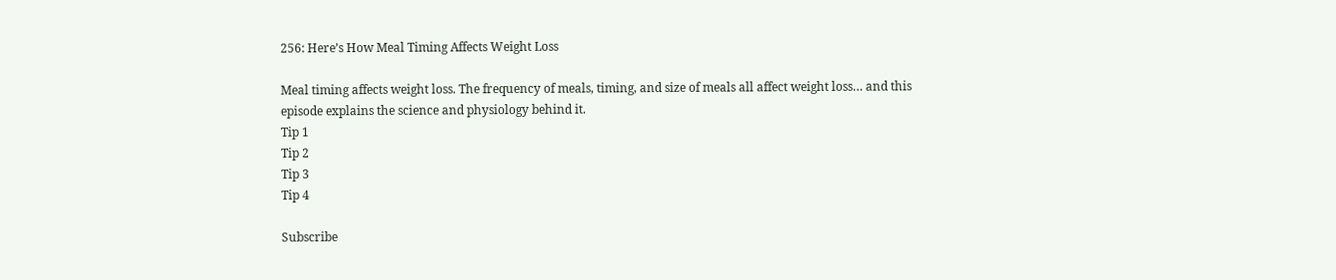256: Here’s How Meal Timing Affects Weight Loss

Meal timing affects weight loss. The frequency of meals, timing, and size of meals all affect weight loss… and this episode explains the science and physiology behind it.
Tip 1
Tip 2
Tip 3
Tip 4

Subscribe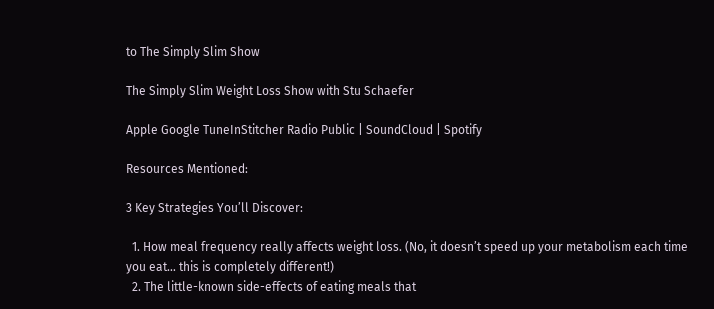to The Simply Slim Show

The Simply Slim Weight Loss Show with Stu Schaefer

Apple Google TuneInStitcher Radio Public | SoundCloud | Spotify

Resources Mentioned:

3 Key Strategies You’ll Discover:

  1. How meal frequency really affects weight loss. (No, it doesn’t speed up your metabolism each time you eat… this is completely different!)
  2. The little-known side-effects of eating meals that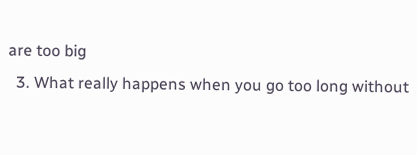are too big
  3. What really happens when you go too long without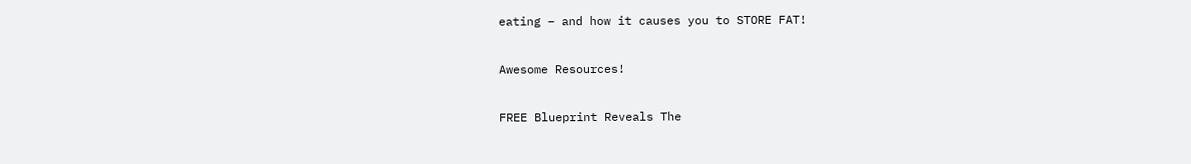eating – and how it causes you to STORE FAT!

Awesome Resources!

FREE Blueprint Reveals The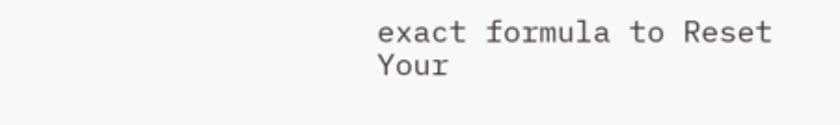exact formula to Reset Your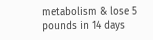metabolism & lose 5 pounds in 14 days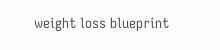weight loss blueprint